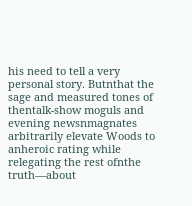his need to tell a very personal story. Butnthat the sage and measured tones of thentalk-show moguls and evening newsnmagnates arbitrarily elevate Woods to anheroic rating while relegating the rest ofnthe truth—about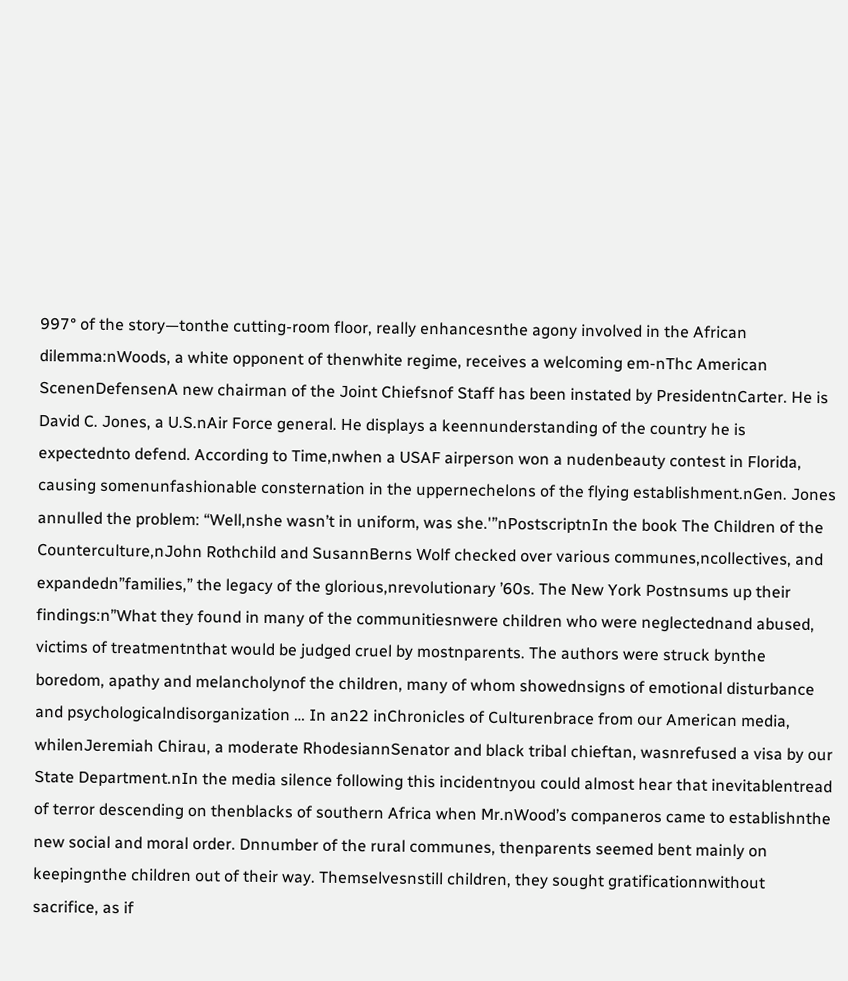997° of the story—tonthe cutting-room floor, really enhancesnthe agony involved in the African dilemma:nWoods, a white opponent of thenwhite regime, receives a welcoming em-nThc American ScenenDefensenA new chairman of the Joint Chiefsnof Staff has been instated by PresidentnCarter. He is David C. Jones, a U.S.nAir Force general. He displays a keennunderstanding of the country he is expectednto defend. According to Time,nwhen a USAF airperson won a nudenbeauty contest in Florida, causing somenunfashionable consternation in the uppernechelons of the flying establishment.nGen. Jones annulled the problem: “Well,nshe wasn’t in uniform, was she.'”nPostscriptnIn the book The Children of the Counterculture,nJohn Rothchild and SusannBerns Wolf checked over various communes,ncollectives, and expandedn”families,” the legacy of the glorious,nrevolutionary ’60s. The New York Postnsums up their findings:n”What they found in many of the communitiesnwere children who were neglectednand abused, victims of treatmentnthat would be judged cruel by mostnparents. The authors were struck bynthe boredom, apathy and melancholynof the children, many of whom showednsigns of emotional disturbance and psychologicalndisorganization … In an22 inChronicles of Culturenbrace from our American media, whilenJeremiah Chirau, a moderate RhodesiannSenator and black tribal chieftan, wasnrefused a visa by our State Department.nIn the media silence following this incidentnyou could almost hear that inevitablentread of terror descending on thenblacks of southern Africa when Mr.nWood’s companeros came to establishnthe new social and moral order. Dnnumber of the rural communes, thenparents seemed bent mainly on keepingnthe children out of their way. Themselvesnstill children, they sought gratificationnwithout sacrifice, as if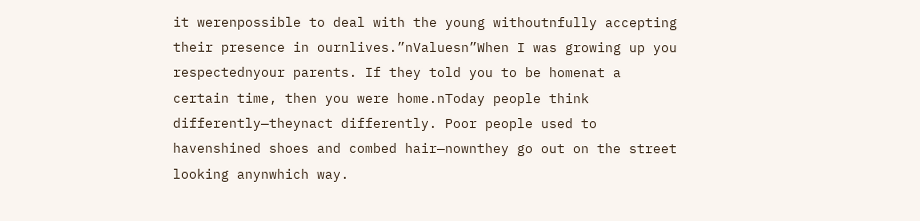it werenpossible to deal with the young withoutnfully accepting their presence in ournlives.”nValuesn”When I was growing up you respectednyour parents. If they told you to be homenat a certain time, then you were home.nToday people think differently—theynact differently. Poor people used to havenshined shoes and combed hair—nownthey go out on the street looking anynwhich way.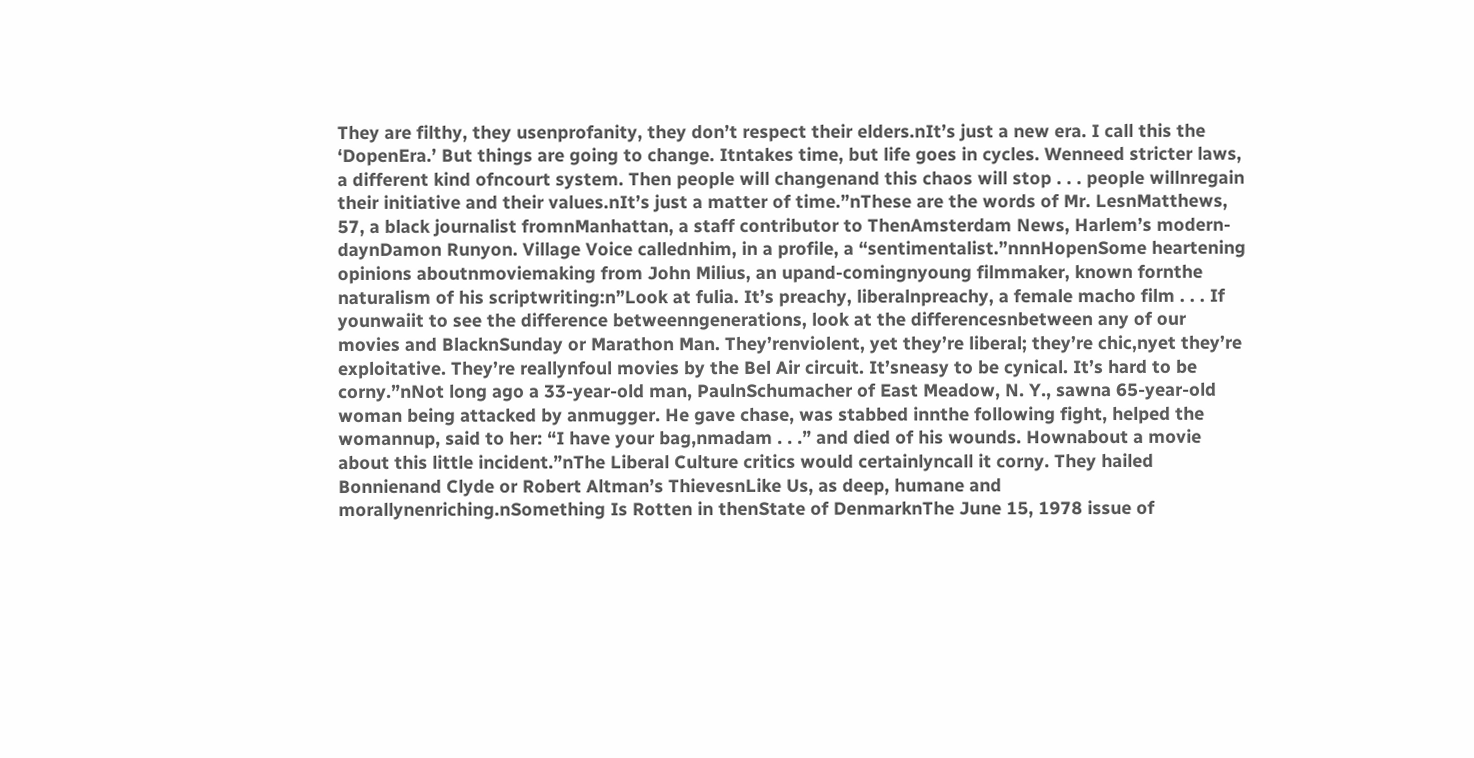They are filthy, they usenprofanity, they don’t respect their elders.nIt’s just a new era. I call this the ‘DopenEra.’ But things are going to change. Itntakes time, but life goes in cycles. Wenneed stricter laws, a different kind ofncourt system. Then people will changenand this chaos will stop . . . people willnregain their initiative and their values.nIt’s just a matter of time.”nThese are the words of Mr. LesnMatthews, 57, a black journalist fromnManhattan, a staff contributor to ThenAmsterdam News, Harlem’s modern-daynDamon Runyon. Village Voice callednhim, in a profile, a “sentimentalist.”nnnHopenSome heartening opinions aboutnmoviemaking from John Milius, an upand-comingnyoung filmmaker, known fornthe naturalism of his scriptwriting:n”Look at fulia. It’s preachy, liberalnpreachy, a female macho film . . . If younwaiit to see the difference betweenngenerations, look at the differencesnbetween any of our movies and BlacknSunday or Marathon Man. They’renviolent, yet they’re liberal; they’re chic,nyet they’re exploitative. They’re reallynfoul movies by the Bel Air circuit. It’sneasy to be cynical. It’s hard to be corny.”nNot long ago a 33-year-old man, PaulnSchumacher of East Meadow, N. Y., sawna 65-year-old woman being attacked by anmugger. He gave chase, was stabbed innthe following fight, helped the womannup, said to her: “I have your bag,nmadam . . .” and died of his wounds. Hownabout a movie about this little incident.”nThe Liberal Culture critics would certainlyncall it corny. They hailed Bonnienand Clyde or Robert Altman’s ThievesnLike Us, as deep, humane and morallynenriching.nSomething Is Rotten in thenState of DenmarknThe June 15, 1978 issue of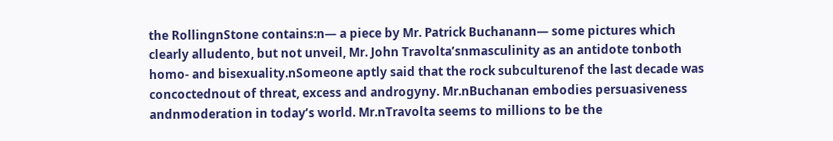the RollingnStone contains:n— a piece by Mr. Patrick Buchanann— some pictures which clearly alludento, but not unveil, Mr. John Travolta’snmasculinity as an antidote tonboth homo- and bisexuality.nSomeone aptly said that the rock subculturenof the last decade was concoctednout of threat, excess and androgyny. Mr.nBuchanan embodies persuasiveness andnmoderation in today’s world. Mr.nTravolta seems to millions to be the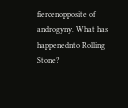fiercenopposite of androgyny. What has happenednto Rolling Stone?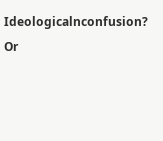Ideologicalnconfusion? Or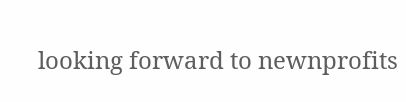looking forward to newnprofits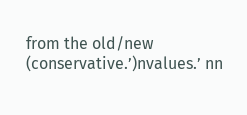from the old/new (conservative.’)nvalues.’ nn